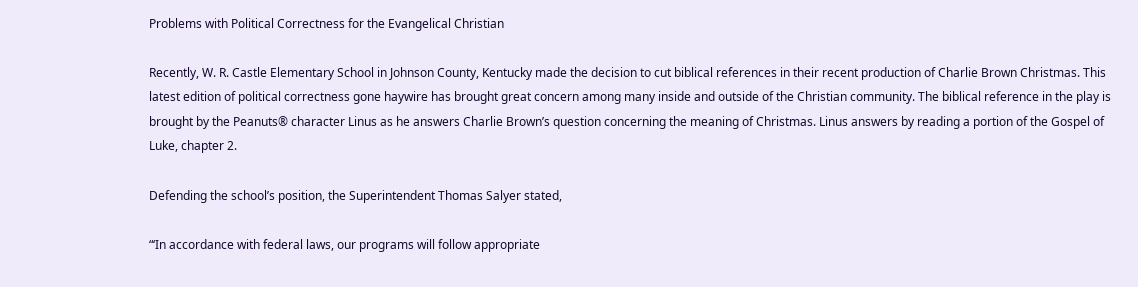Problems with Political Correctness for the Evangelical Christian

Recently, W. R. Castle Elementary School in Johnson County, Kentucky made the decision to cut biblical references in their recent production of Charlie Brown Christmas. This latest edition of political correctness gone haywire has brought great concern among many inside and outside of the Christian community. The biblical reference in the play is brought by the Peanuts® character Linus as he answers Charlie Brown’s question concerning the meaning of Christmas. Linus answers by reading a portion of the Gospel of Luke, chapter 2.

Defending the school’s position, the Superintendent Thomas Salyer stated,

“‘In accordance with federal laws, our programs will follow appropriate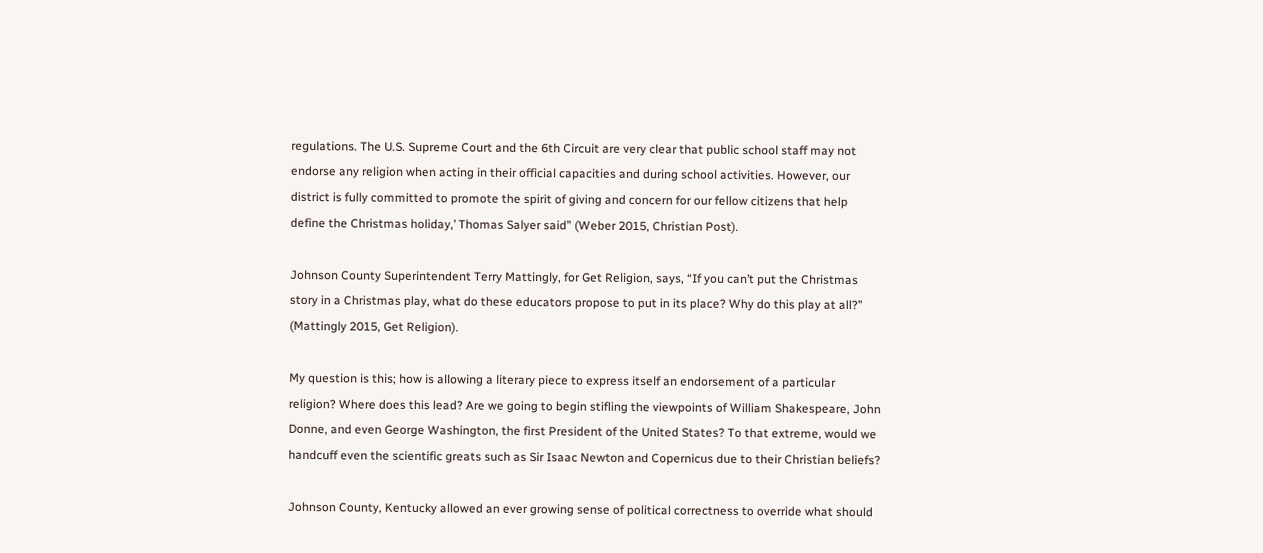regulations. The U.S. Supreme Court and the 6th Circuit are very clear that public school staff may not endorse any religion when acting in their official capacities and during school activities. However, our district is fully committed to promote the spirit of giving and concern for our fellow citizens that help define the Christmas holiday,’ Thomas Salyer said” (Weber 2015, Christian Post).

Johnson County Superintendent Terry Mattingly, for Get Religion, says, “If you can’t put the Christmas story in a Christmas play, what do these educators propose to put in its place? Why do this play at all?” (Mattingly 2015, Get Religion).

My question is this; how is allowing a literary piece to express itself an endorsement of a particular religion? Where does this lead? Are we going to begin stifling the viewpoints of William Shakespeare, John Donne, and even George Washington, the first President of the United States? To that extreme, would we handcuff even the scientific greats such as Sir Isaac Newton and Copernicus due to their Christian beliefs?

Johnson County, Kentucky allowed an ever growing sense of political correctness to override what should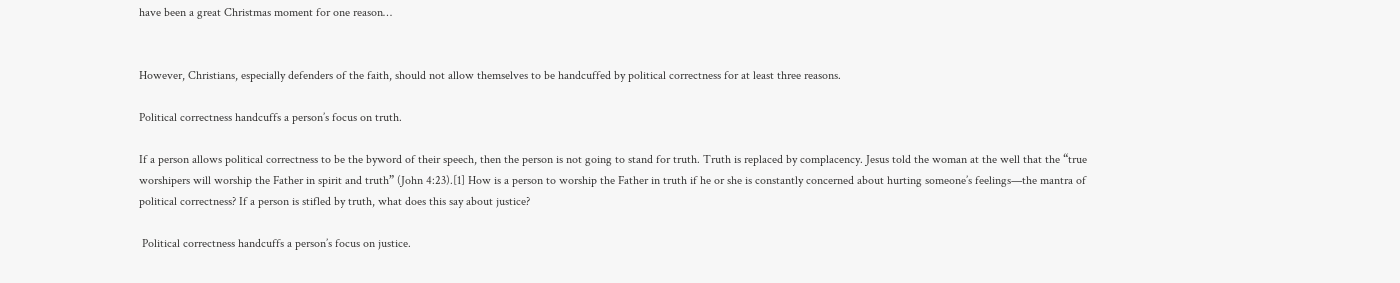have been a great Christmas moment for one reason…


However, Christians, especially defenders of the faith, should not allow themselves to be handcuffed by political correctness for at least three reasons.

Political correctness handcuffs a person’s focus on truth.

If a person allows political correctness to be the byword of their speech, then the person is not going to stand for truth. Truth is replaced by complacency. Jesus told the woman at the well that the “true worshipers will worship the Father in spirit and truth” (John 4:23).[1] How is a person to worship the Father in truth if he or she is constantly concerned about hurting someone’s feelings—the mantra of political correctness? If a person is stifled by truth, what does this say about justice?

 Political correctness handcuffs a person’s focus on justice.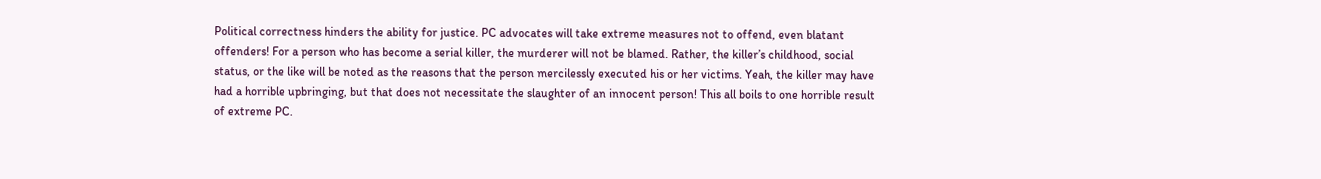Political correctness hinders the ability for justice. PC advocates will take extreme measures not to offend, even blatant offenders! For a person who has become a serial killer, the murderer will not be blamed. Rather, the killer’s childhood, social status, or the like will be noted as the reasons that the person mercilessly executed his or her victims. Yeah, the killer may have had a horrible upbringing, but that does not necessitate the slaughter of an innocent person! This all boils to one horrible result of extreme PC.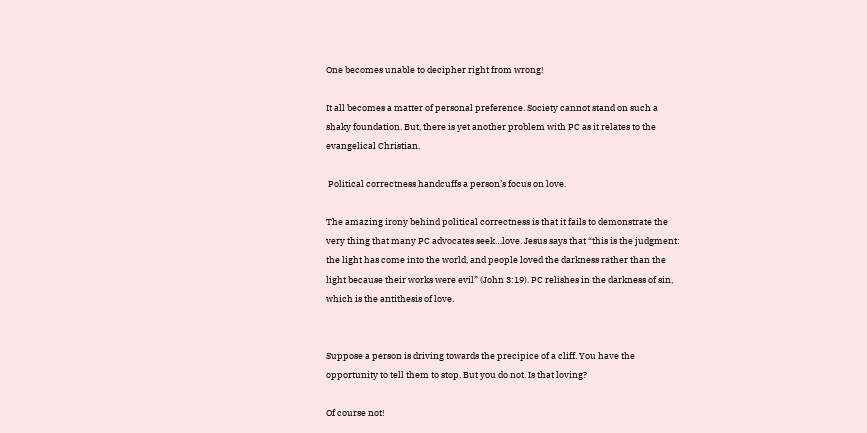One becomes unable to decipher right from wrong!

It all becomes a matter of personal preference. Society cannot stand on such a shaky foundation. But, there is yet another problem with PC as it relates to the evangelical Christian.

 Political correctness handcuffs a person’s focus on love.

The amazing irony behind political correctness is that it fails to demonstrate the very thing that many PC advocates seek…love. Jesus says that “this is the judgment: the light has come into the world, and people loved the darkness rather than the light because their works were evil” (John 3:19). PC relishes in the darkness of sin, which is the antithesis of love.


Suppose a person is driving towards the precipice of a cliff. You have the opportunity to tell them to stop. But you do not. Is that loving?

Of course not!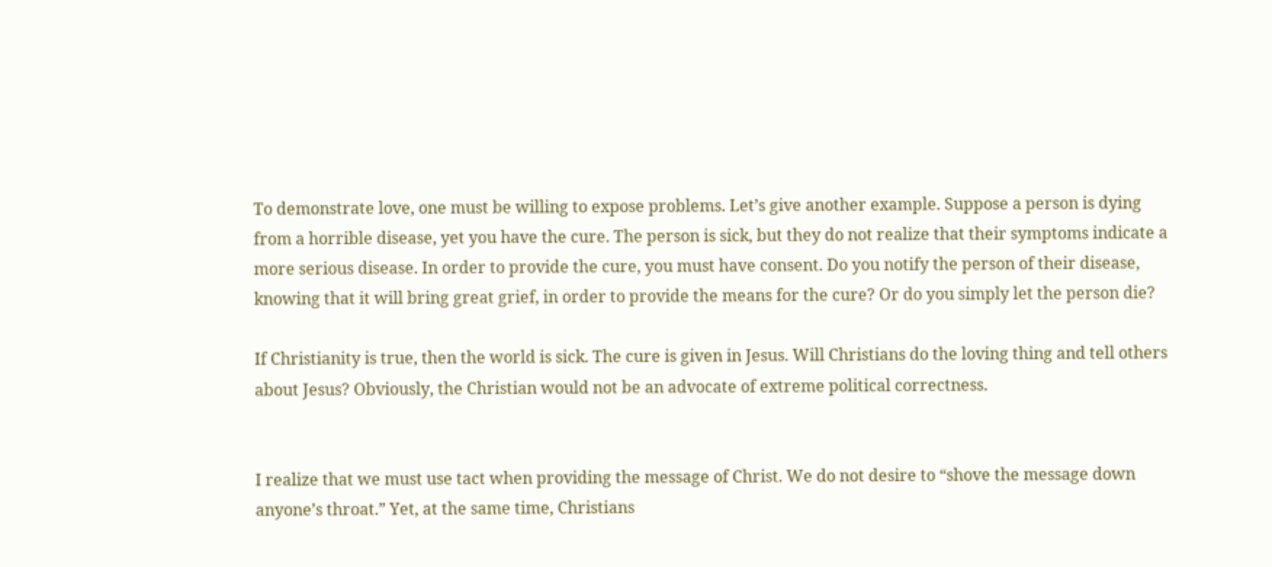To demonstrate love, one must be willing to expose problems. Let’s give another example. Suppose a person is dying from a horrible disease, yet you have the cure. The person is sick, but they do not realize that their symptoms indicate a more serious disease. In order to provide the cure, you must have consent. Do you notify the person of their disease, knowing that it will bring great grief, in order to provide the means for the cure? Or do you simply let the person die?

If Christianity is true, then the world is sick. The cure is given in Jesus. Will Christians do the loving thing and tell others about Jesus? Obviously, the Christian would not be an advocate of extreme political correctness.


I realize that we must use tact when providing the message of Christ. We do not desire to “shove the message down anyone’s throat.” Yet, at the same time, Christians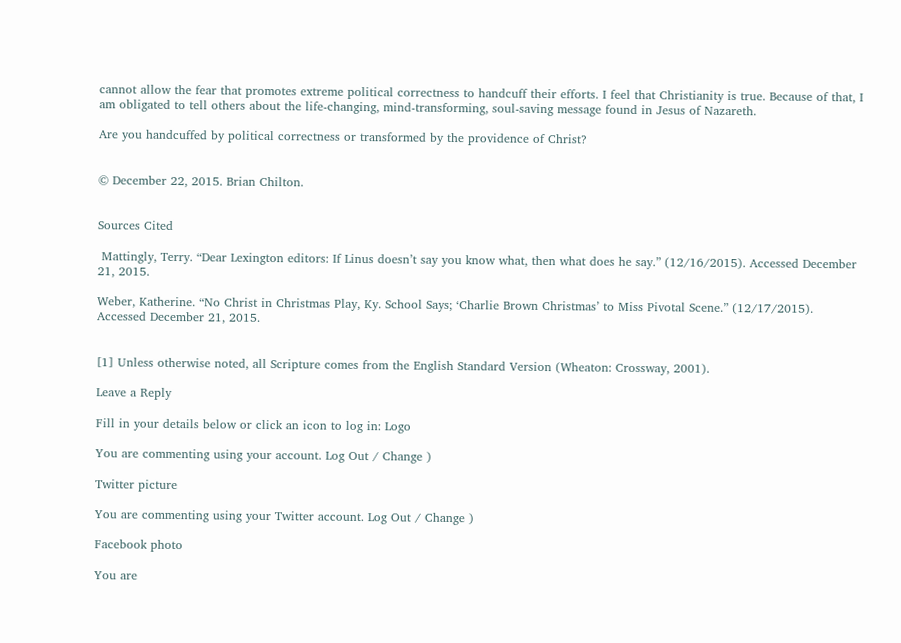cannot allow the fear that promotes extreme political correctness to handcuff their efforts. I feel that Christianity is true. Because of that, I am obligated to tell others about the life-changing, mind-transforming, soul-saving message found in Jesus of Nazareth.

Are you handcuffed by political correctness or transformed by the providence of Christ?


© December 22, 2015. Brian Chilton.


Sources Cited

 Mattingly, Terry. “Dear Lexington editors: If Linus doesn’t say you know what, then what does he say.” (12/16/2015). Accessed December 21, 2015.

Weber, Katherine. “No Christ in Christmas Play, Ky. School Says; ‘Charlie Brown Christmas’ to Miss Pivotal Scene.” (12/17/2015). Accessed December 21, 2015.


[1] Unless otherwise noted, all Scripture comes from the English Standard Version (Wheaton: Crossway, 2001).

Leave a Reply

Fill in your details below or click an icon to log in: Logo

You are commenting using your account. Log Out / Change )

Twitter picture

You are commenting using your Twitter account. Log Out / Change )

Facebook photo

You are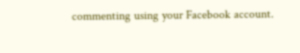commenting using your Facebook account.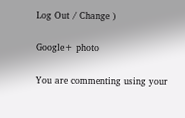Log Out / Change )

Google+ photo

You are commenting using your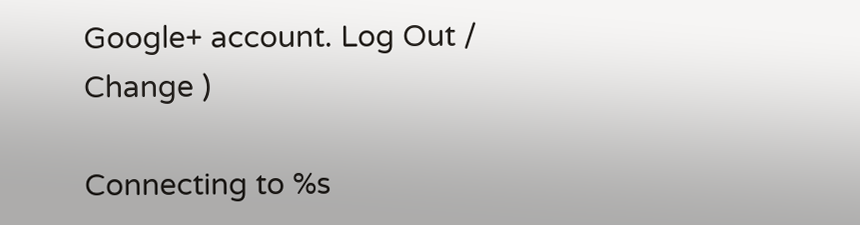Google+ account. Log Out / Change )

Connecting to %s